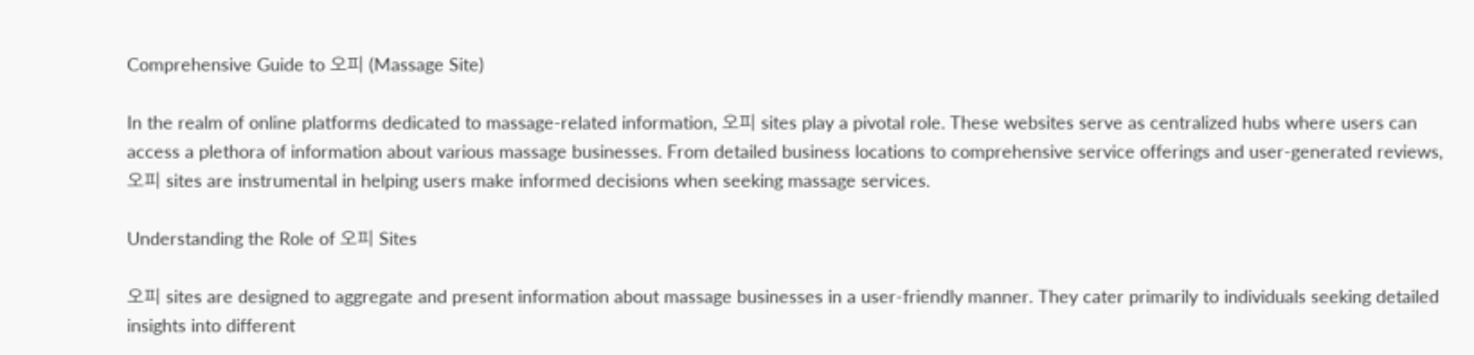Comprehensive Guide to 오피 (Massage Site)

In the realm of online platforms dedicated to massage-related information, 오피 sites play a pivotal role. These websites serve as centralized hubs where users can access a plethora of information about various massage businesses. From detailed business locations to comprehensive service offerings and user-generated reviews, 오피 sites are instrumental in helping users make informed decisions when seeking massage services.

Understanding the Role of 오피 Sites

오피 sites are designed to aggregate and present information about massage businesses in a user-friendly manner. They cater primarily to individuals seeking detailed insights into different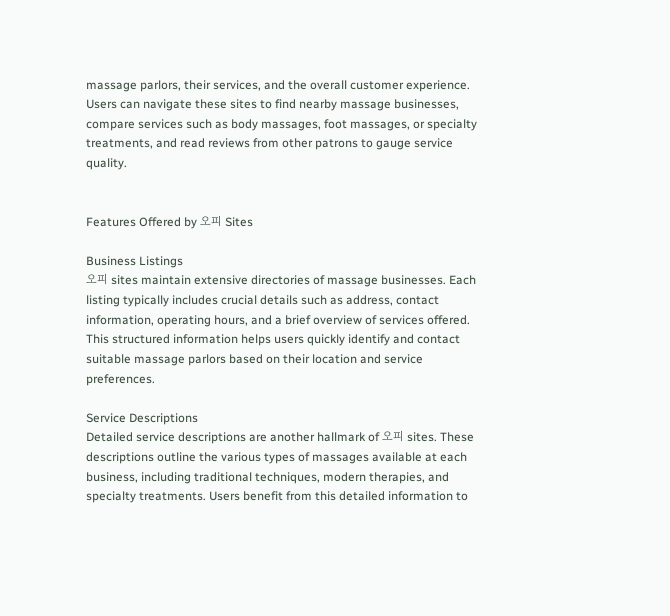massage parlors, their services, and the overall customer experience. Users can navigate these sites to find nearby massage businesses, compare services such as body massages, foot massages, or specialty treatments, and read reviews from other patrons to gauge service quality.


Features Offered by 오피 Sites

Business Listings
오피 sites maintain extensive directories of massage businesses. Each listing typically includes crucial details such as address, contact information, operating hours, and a brief overview of services offered. This structured information helps users quickly identify and contact suitable massage parlors based on their location and service preferences.

Service Descriptions
Detailed service descriptions are another hallmark of 오피 sites. These descriptions outline the various types of massages available at each business, including traditional techniques, modern therapies, and specialty treatments. Users benefit from this detailed information to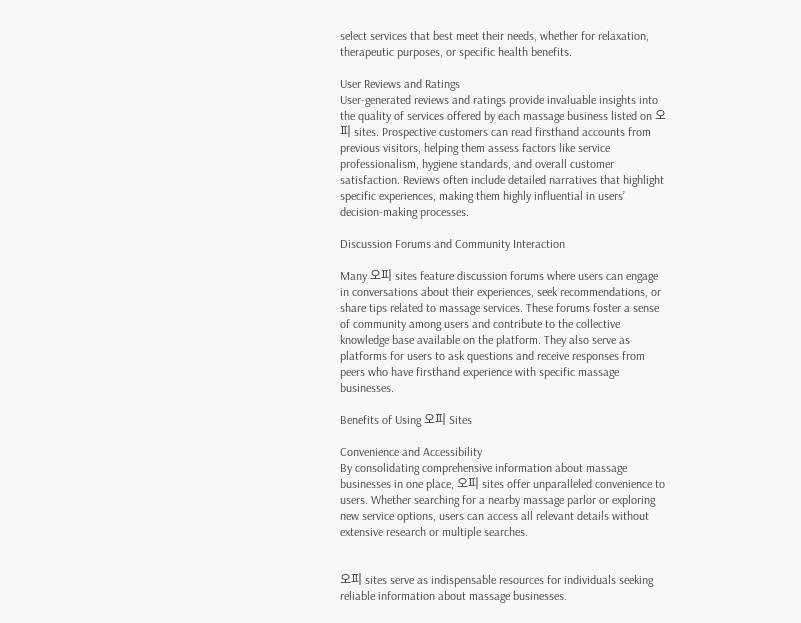select services that best meet their needs, whether for relaxation, therapeutic purposes, or specific health benefits.

User Reviews and Ratings
User-generated reviews and ratings provide invaluable insights into the quality of services offered by each massage business listed on 오피 sites. Prospective customers can read firsthand accounts from previous visitors, helping them assess factors like service professionalism, hygiene standards, and overall customer satisfaction. Reviews often include detailed narratives that highlight specific experiences, making them highly influential in users’ decision-making processes.

Discussion Forums and Community Interaction

Many 오피 sites feature discussion forums where users can engage in conversations about their experiences, seek recommendations, or share tips related to massage services. These forums foster a sense of community among users and contribute to the collective knowledge base available on the platform. They also serve as platforms for users to ask questions and receive responses from peers who have firsthand experience with specific massage businesses.

Benefits of Using 오피 Sites

Convenience and Accessibility
By consolidating comprehensive information about massage businesses in one place, 오피 sites offer unparalleled convenience to users. Whether searching for a nearby massage parlor or exploring new service options, users can access all relevant details without extensive research or multiple searches.


오피 sites serve as indispensable resources for individuals seeking reliable information about massage businesses.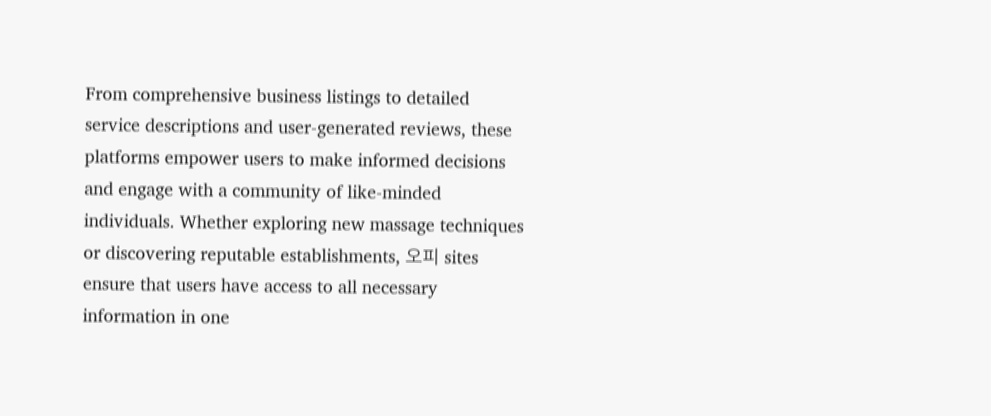From comprehensive business listings to detailed service descriptions and user-generated reviews, these platforms empower users to make informed decisions and engage with a community of like-minded individuals. Whether exploring new massage techniques or discovering reputable establishments, 오피 sites ensure that users have access to all necessary information in one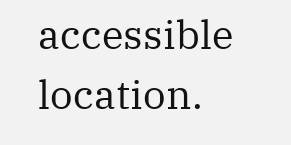accessible location.